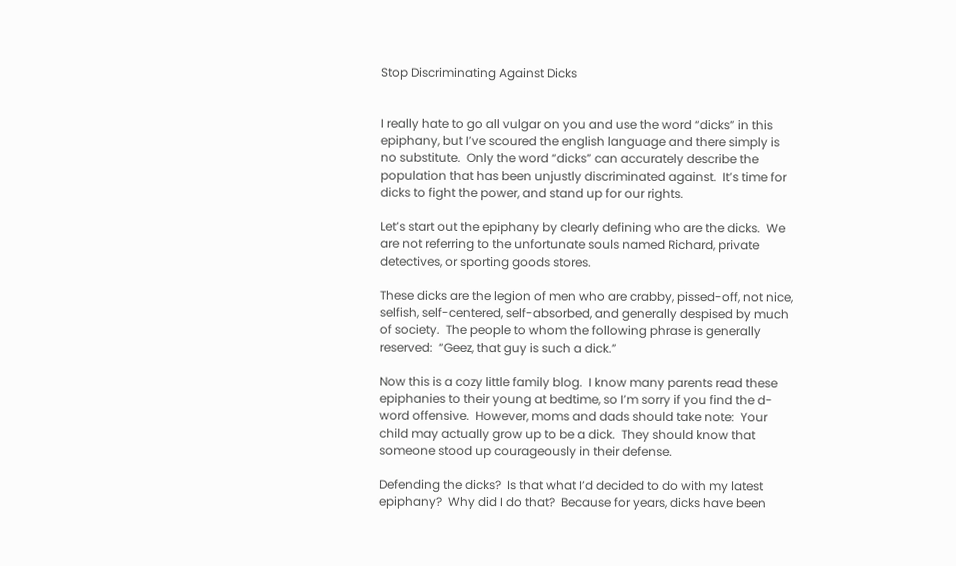Stop Discriminating Against Dicks


I really hate to go all vulgar on you and use the word “dicks” in this epiphany, but I’ve scoured the english language and there simply is no substitute.  Only the word “dicks” can accurately describe the population that has been unjustly discriminated against.  It’s time for dicks to fight the power, and stand up for our rights.

Let’s start out the epiphany by clearly defining who are the dicks.  We are not referring to the unfortunate souls named Richard, private detectives, or sporting goods stores.

These dicks are the legion of men who are crabby, pissed-off, not nice, selfish, self-centered, self-absorbed, and generally despised by much of society.  The people to whom the following phrase is generally reserved:  “Geez, that guy is such a dick.”

Now this is a cozy little family blog.  I know many parents read these epiphanies to their young at bedtime, so I’m sorry if you find the d-word offensive.  However, moms and dads should take note:  Your child may actually grow up to be a dick.  They should know that someone stood up courageously in their defense.

Defending the dicks?  Is that what I’d decided to do with my latest epiphany?  Why did I do that?  Because for years, dicks have been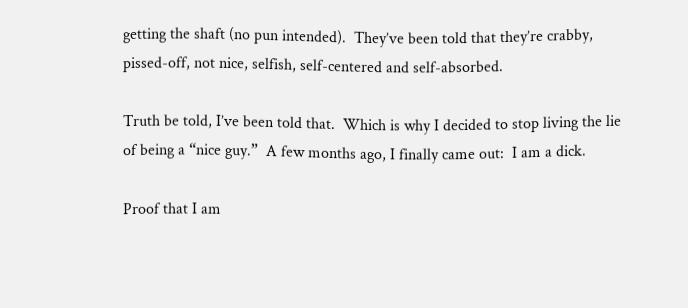getting the shaft (no pun intended).  They’ve been told that they’re crabby, pissed-off, not nice, selfish, self-centered and self-absorbed.

Truth be told, I’ve been told that.  Which is why I decided to stop living the lie of being a “nice guy.”  A few months ago, I finally came out:  I am a dick.

Proof that I am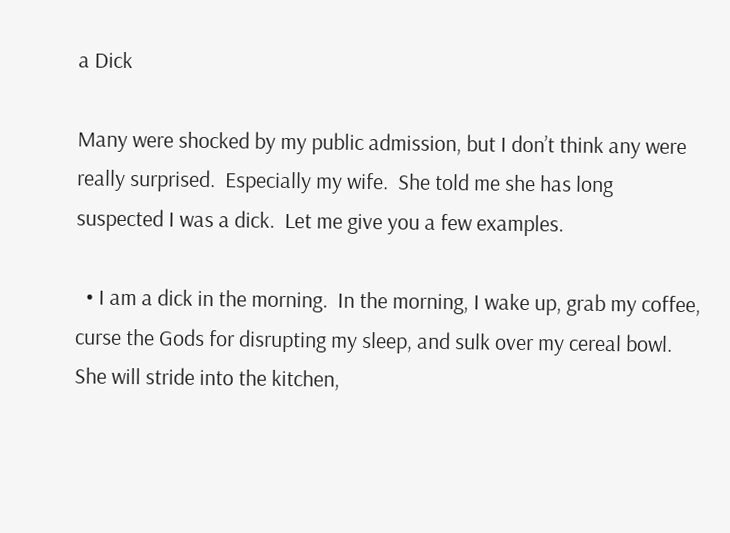a Dick

Many were shocked by my public admission, but I don’t think any were really surprised.  Especially my wife.  She told me she has long suspected I was a dick.  Let me give you a few examples.

  • I am a dick in the morning.  In the morning, I wake up, grab my coffee, curse the Gods for disrupting my sleep, and sulk over my cereal bowl.  She will stride into the kitchen,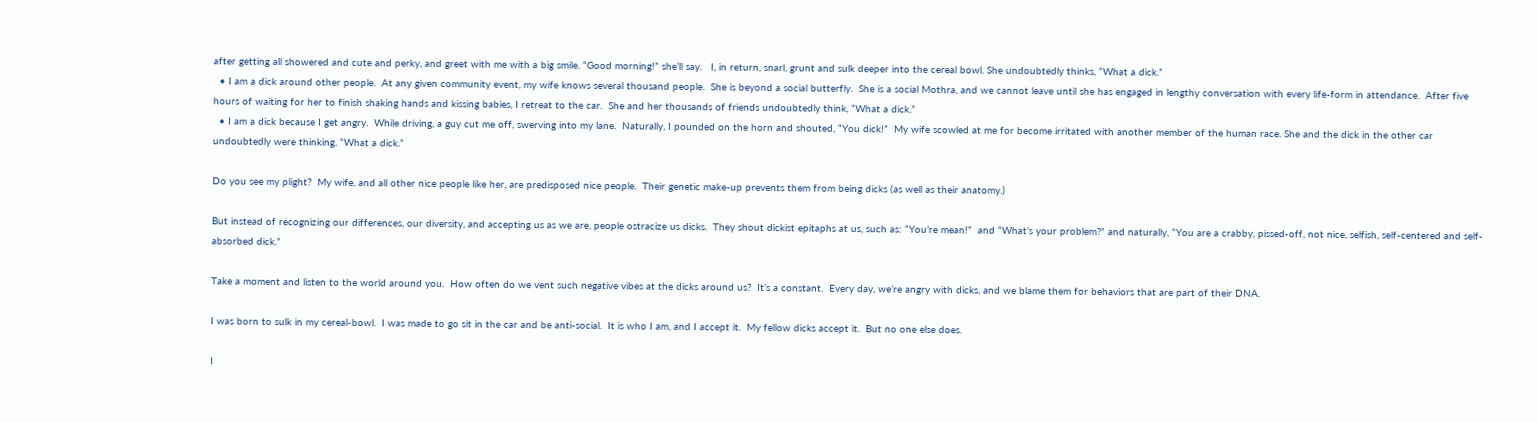after getting all showered and cute and perky, and greet with me with a big smile. “Good morning!” she’ll say.   I, in return, snarl, grunt and sulk deeper into the cereal bowl. She undoubtedly thinks, “What a dick.”
  • I am a dick around other people.  At any given community event, my wife knows several thousand people.  She is beyond a social butterfly.  She is a social Mothra, and we cannot leave until she has engaged in lengthy conversation with every life-form in attendance.  After five hours of waiting for her to finish shaking hands and kissing babies, I retreat to the car.  She and her thousands of friends undoubtedly think, “What a dick.”
  • I am a dick because I get angry.  While driving, a guy cut me off, swerving into my lane.  Naturally, I pounded on the horn and shouted, “You dick!”  My wife scowled at me for become irritated with another member of the human race. She and the dick in the other car undoubtedly were thinking, “What a dick.”

Do you see my plight?  My wife, and all other nice people like her, are predisposed nice people.  Their genetic make-up prevents them from being dicks (as well as their anatomy.)

But instead of recognizing our differences, our diversity, and accepting us as we are, people ostracize us dicks.  They shout dickist epitaphs at us, such as: “You’re mean!”  and “What’s your problem?” and naturally, “You are a crabby, pissed-off, not nice, selfish, self-centered and self-absorbed dick.”

Take a moment and listen to the world around you.  How often do we vent such negative vibes at the dicks around us?  It’s a constant.  Every day, we’re angry with dicks, and we blame them for behaviors that are part of their DNA.

I was born to sulk in my cereal-bowl.  I was made to go sit in the car and be anti-social.  It is who I am, and I accept it.  My fellow dicks accept it.  But no one else does.

I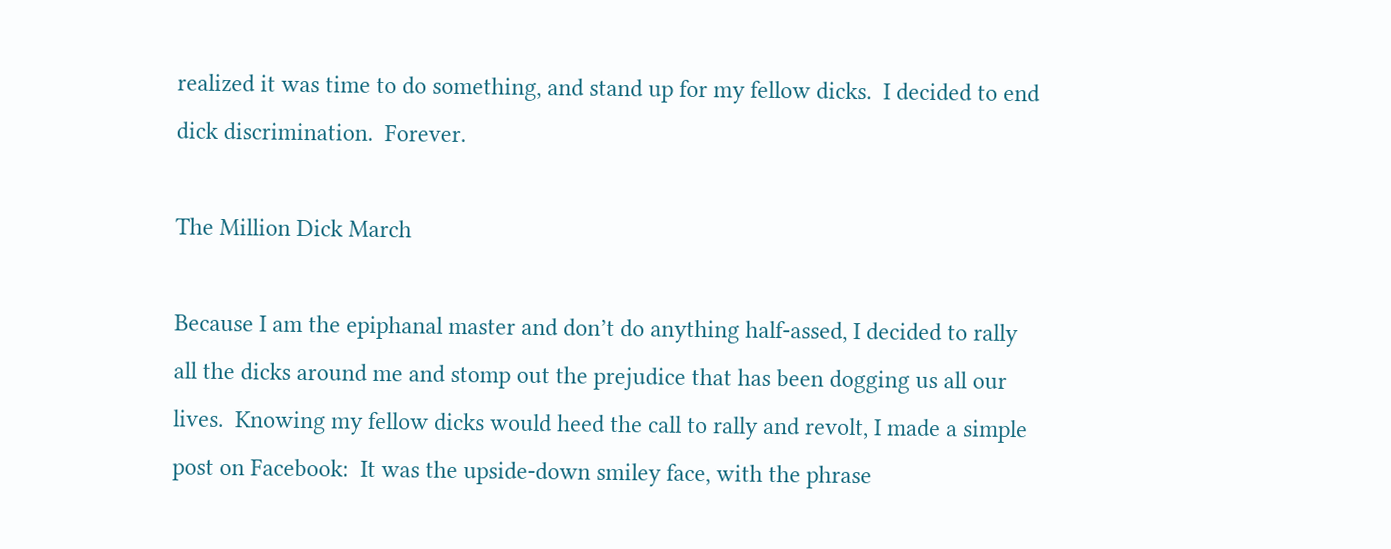realized it was time to do something, and stand up for my fellow dicks.  I decided to end dick discrimination.  Forever.

The Million Dick March

Because I am the epiphanal master and don’t do anything half-assed, I decided to rally all the dicks around me and stomp out the prejudice that has been dogging us all our lives.  Knowing my fellow dicks would heed the call to rally and revolt, I made a simple post on Facebook:  It was the upside-down smiley face, with the phrase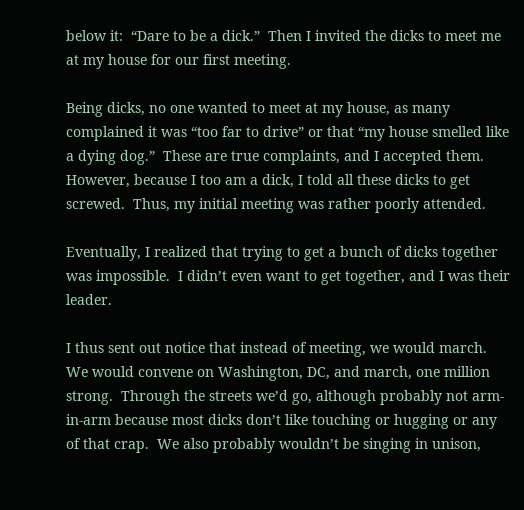below it:  “Dare to be a dick.”  Then I invited the dicks to meet me at my house for our first meeting.

Being dicks, no one wanted to meet at my house, as many complained it was “too far to drive” or that “my house smelled like a dying dog.”  These are true complaints, and I accepted them.  However, because I too am a dick, I told all these dicks to get screwed.  Thus, my initial meeting was rather poorly attended.

Eventually, I realized that trying to get a bunch of dicks together was impossible.  I didn’t even want to get together, and I was their leader.

I thus sent out notice that instead of meeting, we would march.  We would convene on Washington, DC, and march, one million strong.  Through the streets we’d go, although probably not arm-in-arm because most dicks don’t like touching or hugging or any of that crap.  We also probably wouldn’t be singing in unison,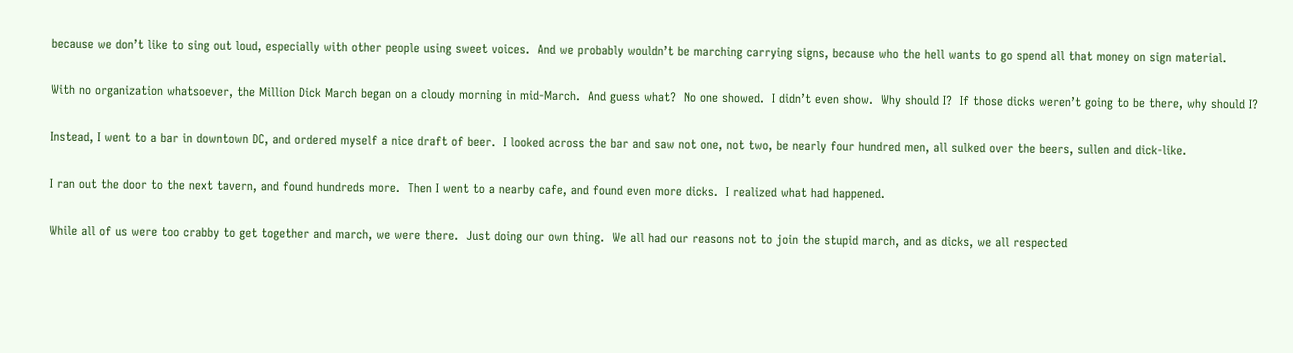because we don’t like to sing out loud, especially with other people using sweet voices.  And we probably wouldn’t be marching carrying signs, because who the hell wants to go spend all that money on sign material.

With no organization whatsoever, the Million Dick March began on a cloudy morning in mid-March.  And guess what?  No one showed.  I didn’t even show.  Why should I?  If those dicks weren’t going to be there, why should I?

Instead, I went to a bar in downtown DC, and ordered myself a nice draft of beer.  I looked across the bar and saw not one, not two, be nearly four hundred men, all sulked over the beers, sullen and dick-like.

I ran out the door to the next tavern, and found hundreds more.  Then I went to a nearby cafe, and found even more dicks.  I realized what had happened.

While all of us were too crabby to get together and march, we were there.  Just doing our own thing.  We all had our reasons not to join the stupid march, and as dicks, we all respected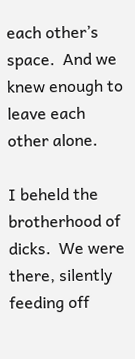each other’s space.  And we knew enough to leave each other alone.

I beheld the brotherhood of dicks.  We were there, silently feeding off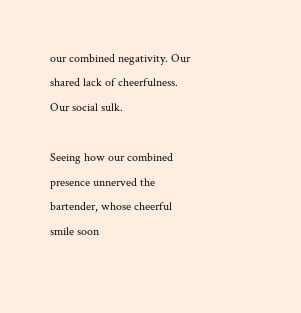our combined negativity. Our shared lack of cheerfulness.  Our social sulk.

Seeing how our combined presence unnerved the bartender, whose cheerful smile soon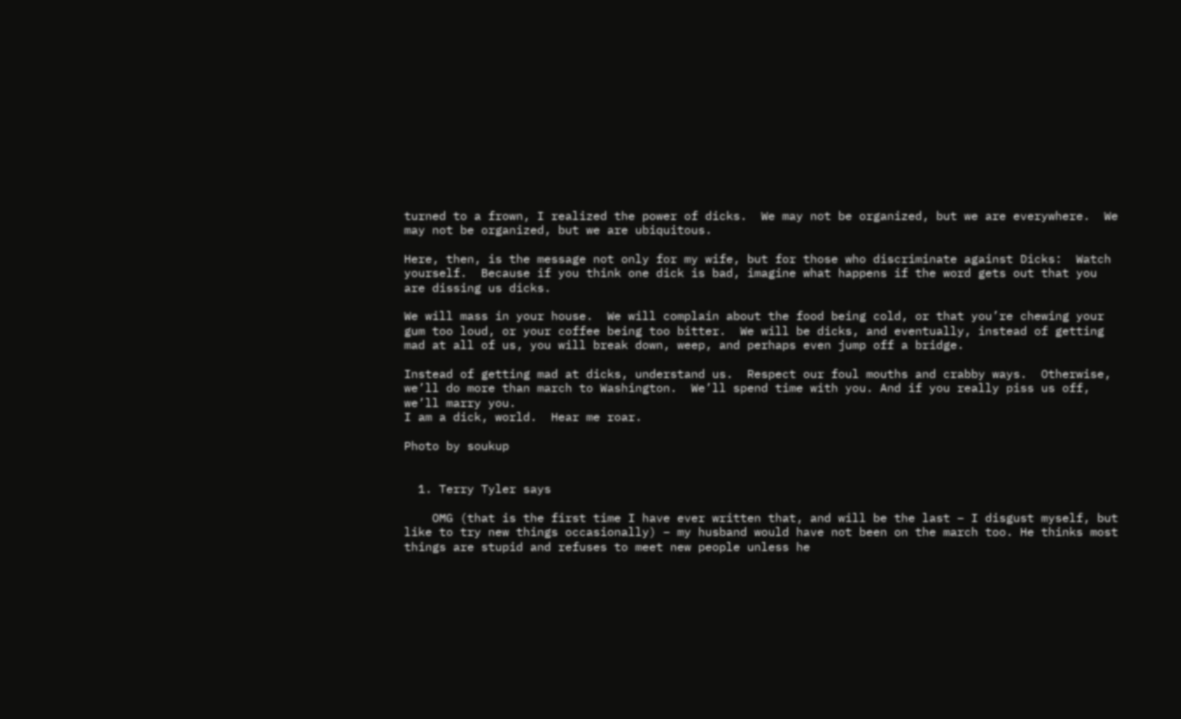turned to a frown, I realized the power of dicks.  We may not be organized, but we are everywhere.  We may not be organized, but we are ubiquitous.

Here, then, is the message not only for my wife, but for those who discriminate against Dicks:  Watch yourself.  Because if you think one dick is bad, imagine what happens if the word gets out that you are dissing us dicks.

We will mass in your house.  We will complain about the food being cold, or that you’re chewing your gum too loud, or your coffee being too bitter.  We will be dicks, and eventually, instead of getting mad at all of us, you will break down, weep, and perhaps even jump off a bridge.

Instead of getting mad at dicks, understand us.  Respect our foul mouths and crabby ways.  Otherwise, we’ll do more than march to Washington.  We’ll spend time with you. And if you really piss us off, we’ll marry you.
I am a dick, world.  Hear me roar.

Photo by soukup


  1. Terry Tyler says

    OMG (that is the first time I have ever written that, and will be the last – I disgust myself, but like to try new things occasionally) – my husband would have not been on the march too. He thinks most things are stupid and refuses to meet new people unless he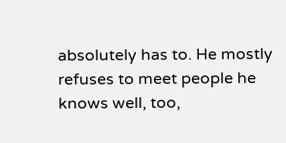absolutely has to. He mostly refuses to meet people he knows well, too,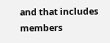and that includes members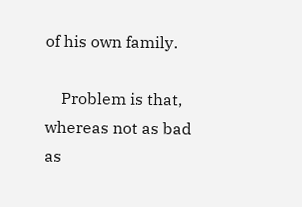of his own family.

    Problem is that, whereas not as bad as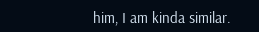him, I am kinda similar.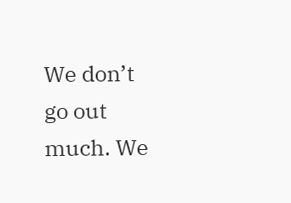We don’t go out much. We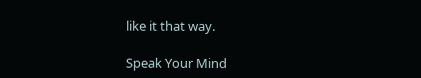like it that way.

Speak Your Mind